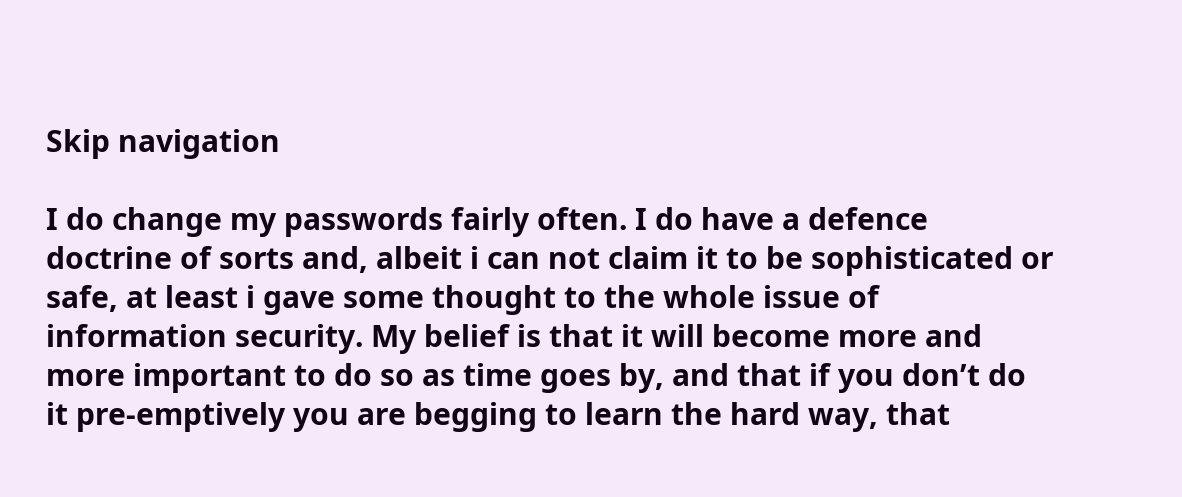Skip navigation

I do change my passwords fairly often. I do have a defence doctrine of sorts and, albeit i can not claim it to be sophisticated or safe, at least i gave some thought to the whole issue of information security. My belief is that it will become more and more important to do so as time goes by, and that if you don’t do it pre-emptively you are begging to learn the hard way, that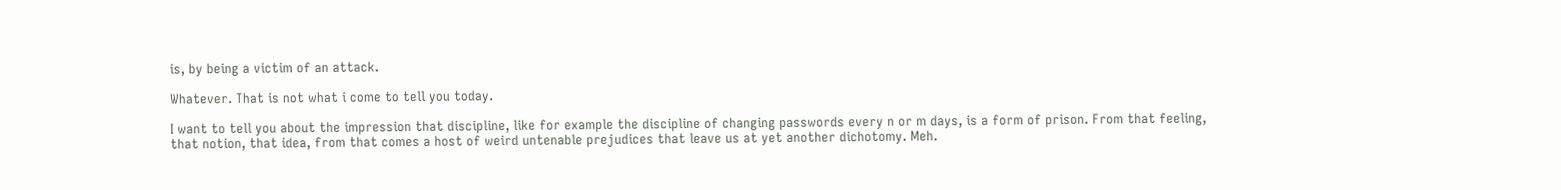is, by being a victim of an attack.

Whatever. That is not what i come to tell you today.

I want to tell you about the impression that discipline, like for example the discipline of changing passwords every n or m days, is a form of prison. From that feeling, that notion, that idea, from that comes a host of weird untenable prejudices that leave us at yet another dichotomy. Meh.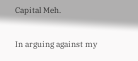Capital Meh.

In arguing against my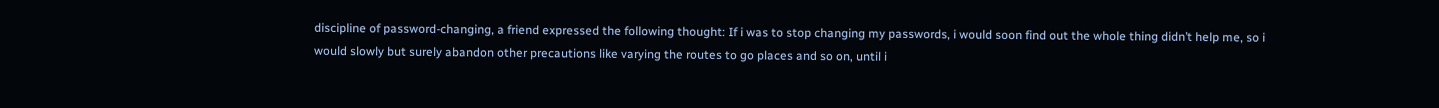discipline of password-changing, a friend expressed the following thought: If i was to stop changing my passwords, i would soon find out the whole thing didn’t help me, so i would slowly but surely abandon other precautions like varying the routes to go places and so on, until i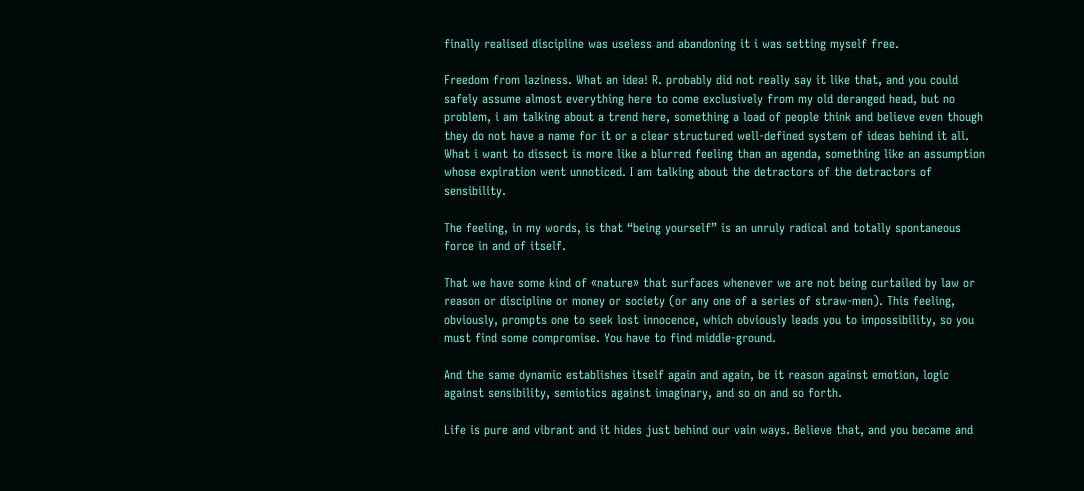finally realised discipline was useless and abandoning it i was setting myself free.

Freedom from laziness. What an idea! R. probably did not really say it like that, and you could safely assume almost everything here to come exclusively from my old deranged head, but no problem, i am talking about a trend here, something a load of people think and believe even though they do not have a name for it or a clear structured well-defined system of ideas behind it all. What i want to dissect is more like a blurred feeling than an agenda, something like an assumption whose expiration went unnoticed. I am talking about the detractors of the detractors of sensibility.

The feeling, in my words, is that “being yourself” is an unruly radical and totally spontaneous force in and of itself.

That we have some kind of «nature» that surfaces whenever we are not being curtailed by law or reason or discipline or money or society (or any one of a series of straw-men). This feeling, obviously, prompts one to seek lost innocence, which obviously leads you to impossibility, so you must find some compromise. You have to find middle-ground.

And the same dynamic establishes itself again and again, be it reason against emotion, logic against sensibility, semiotics against imaginary, and so on and so forth.

Life is pure and vibrant and it hides just behind our vain ways. Believe that, and you became and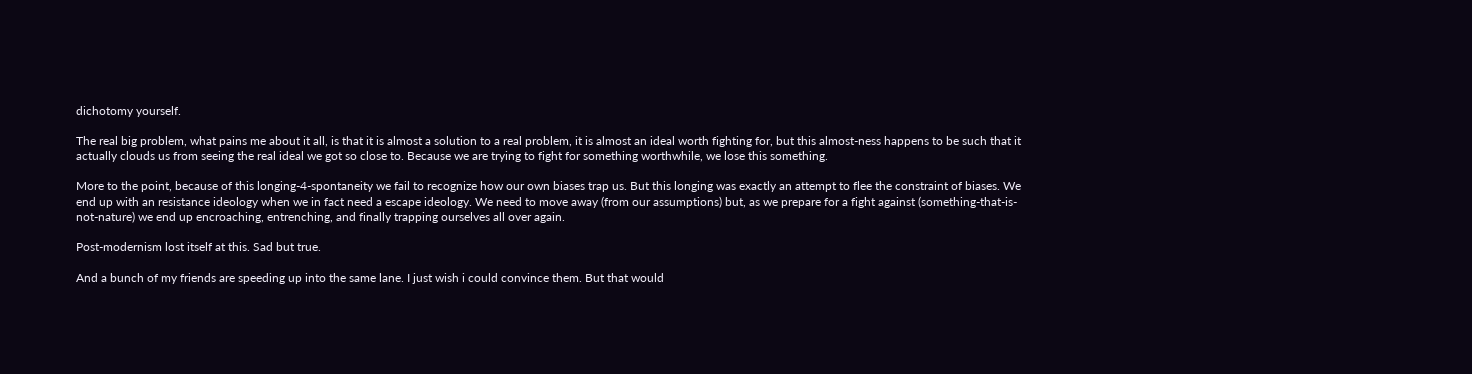dichotomy yourself.

The real big problem, what pains me about it all, is that it is almost a solution to a real problem, it is almost an ideal worth fighting for, but this almost-ness happens to be such that it actually clouds us from seeing the real ideal we got so close to. Because we are trying to fight for something worthwhile, we lose this something.

More to the point, because of this longing-4-spontaneity we fail to recognize how our own biases trap us. But this longing was exactly an attempt to flee the constraint of biases. We end up with an resistance ideology when we in fact need a escape ideology. We need to move away (from our assumptions) but, as we prepare for a fight against (something-that-is-not-nature) we end up encroaching, entrenching, and finally trapping ourselves all over again.

Post-modernism lost itself at this. Sad but true.

And a bunch of my friends are speeding up into the same lane. I just wish i could convince them. But that would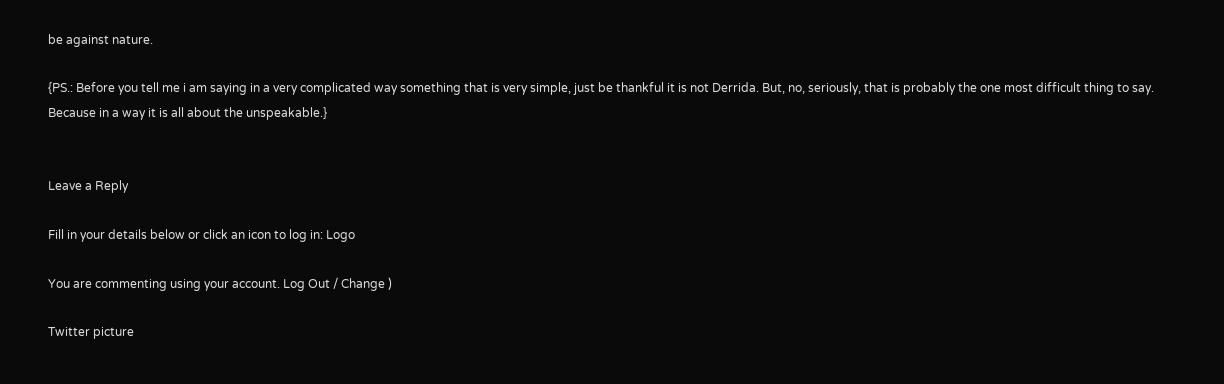be against nature.

{PS.: Before you tell me i am saying in a very complicated way something that is very simple, just be thankful it is not Derrida. But, no, seriously, that is probably the one most difficult thing to say. Because in a way it is all about the unspeakable.}


Leave a Reply

Fill in your details below or click an icon to log in: Logo

You are commenting using your account. Log Out / Change )

Twitter picture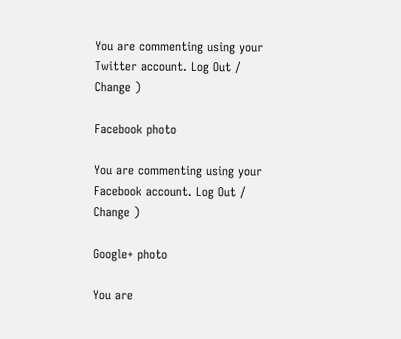You are commenting using your Twitter account. Log Out / Change )

Facebook photo

You are commenting using your Facebook account. Log Out / Change )

Google+ photo

You are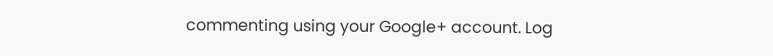commenting using your Google+ account. Log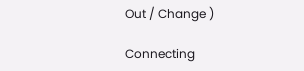Out / Change )

Connecting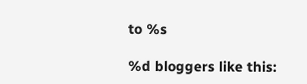to %s

%d bloggers like this: